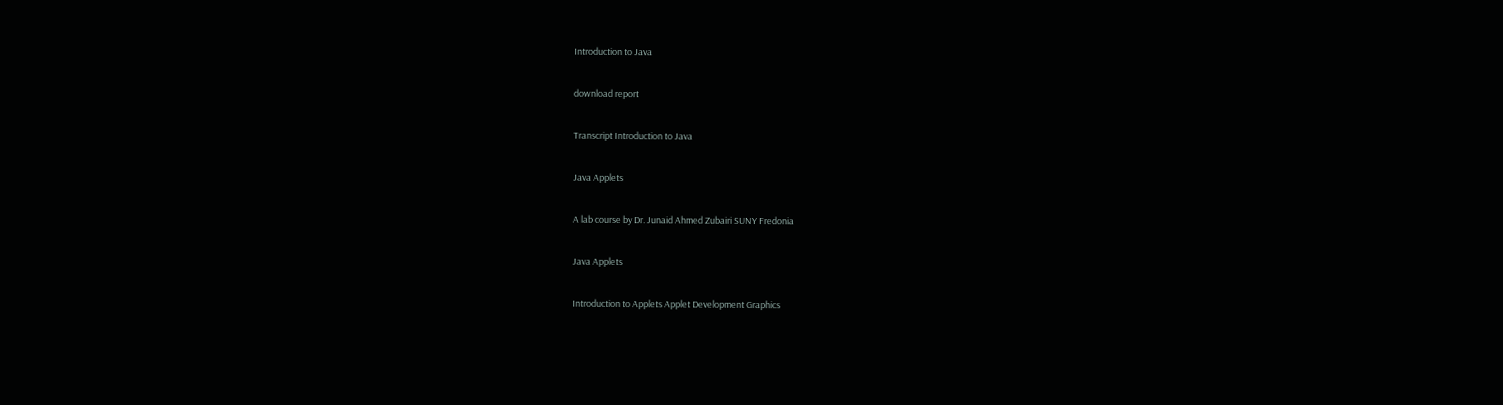Introduction to Java

download report

Transcript Introduction to Java

Java Applets

A lab course by Dr. Junaid Ahmed Zubairi SUNY Fredonia

Java Applets

Introduction to Applets Applet Development Graphics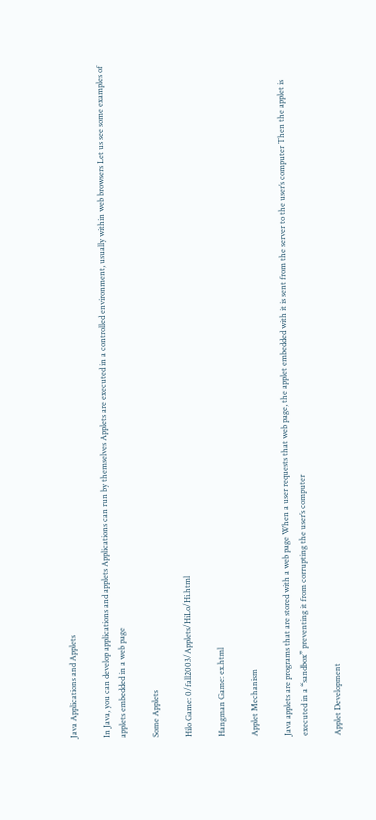Java Applications and Applets

In Java, you can develop applications and applets Applications can run by themselves Applets are executed in a controlled environment, usually within web browsers Let us see some examples of applets embedded in a web page

Some Applets

Hilo Game: 0/fall2003/Applets/HiLo/Hi.html

Hangman Game: ex.html

Applet Mechanism

Java applets are programs that are stored with a web page When a user requests that web page, the applet embedded with it is sent from the server to the user’s computer Then the applet is executed in a “sandbox” preventing it from corrupting the user’s computer

Applet Development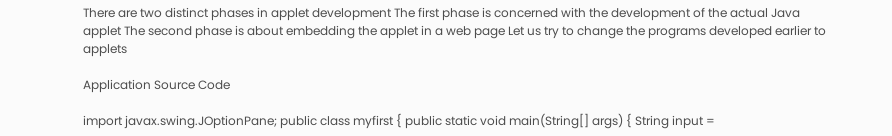There are two distinct phases in applet development The first phase is concerned with the development of the actual Java applet The second phase is about embedding the applet in a web page Let us try to change the programs developed earlier to applets

Application Source Code

import javax.swing.JOptionPane; public class myfirst { public static void main(String[] args) { String input =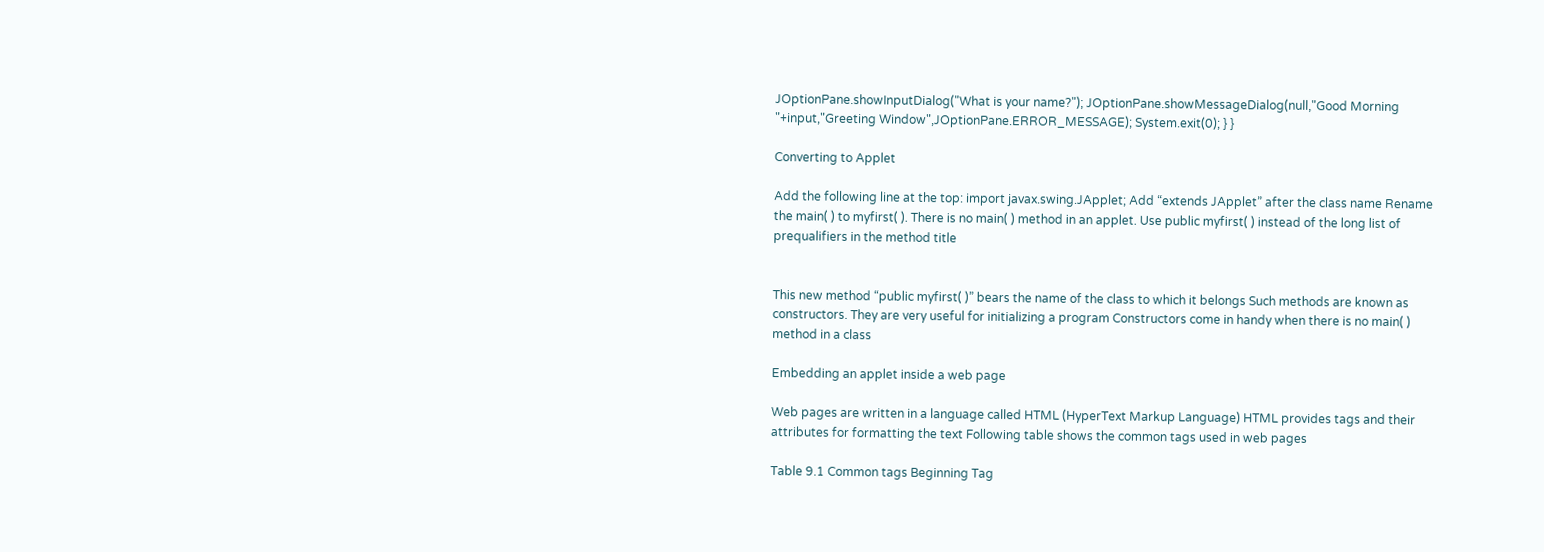JOptionPane.showInputDialog("What is your name?"); JOptionPane.showMessageDialog(null,"Good Morning "+input,"Greeting Window",JOptionPane.ERROR_MESSAGE); System.exit(0); } }

Converting to Applet

Add the following line at the top: import javax.swing.JApplet; Add “extends JApplet” after the class name Rename the main( ) to myfirst( ). There is no main( ) method in an applet. Use public myfirst( ) instead of the long list of prequalifiers in the method title


This new method “public myfirst( )” bears the name of the class to which it belongs Such methods are known as constructors. They are very useful for initializing a program Constructors come in handy when there is no main( ) method in a class

Embedding an applet inside a web page

Web pages are written in a language called HTML (HyperText Markup Language) HTML provides tags and their attributes for formatting the text Following table shows the common tags used in web pages

Table 9.1 Common tags Beginning Tag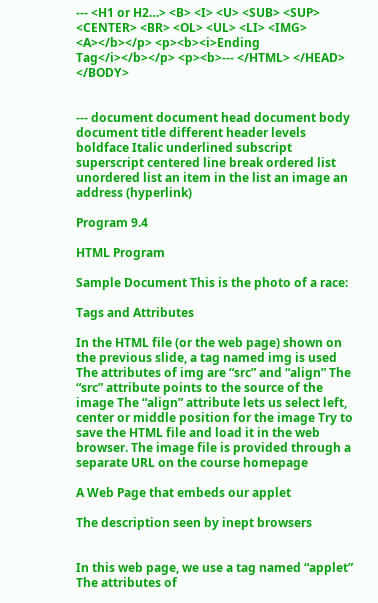--- <H1 or H2…> <B> <I> <U> <SUB> <SUP> <CENTER> <BR> <OL> <UL> <LI> <IMG> <A></b></p> <p><b><i>Ending Tag</i></b></p> <p><b>--- </HTML> </HEAD> </BODY>


--- document document head document body document title different header levels boldface Italic underlined subscript superscript centered line break ordered list unordered list an item in the list an image an address (hyperlink)

Program 9.4

HTML Program

Sample Document This is the photo of a race:

Tags and Attributes

In the HTML file (or the web page) shown on the previous slide, a tag named img is used The attributes of img are “src” and “align” The “src” attribute points to the source of the image The “align” attribute lets us select left, center or middle position for the image Try to save the HTML file and load it in the web browser. The image file is provided through a separate URL on the course homepage

A Web Page that embeds our applet

The description seen by inept browsers


In this web page, we use a tag named “applet” The attributes of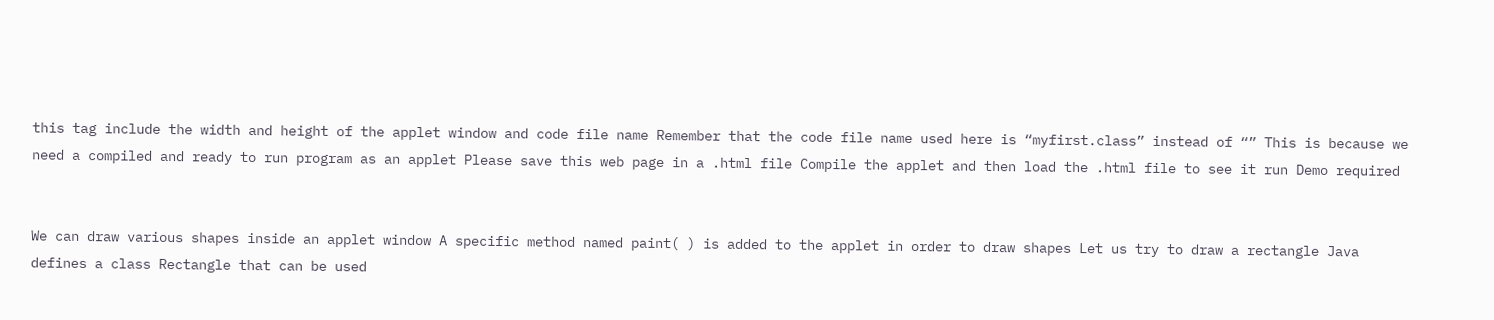this tag include the width and height of the applet window and code file name Remember that the code file name used here is “myfirst.class” instead of “” This is because we need a compiled and ready to run program as an applet Please save this web page in a .html file Compile the applet and then load the .html file to see it run Demo required


We can draw various shapes inside an applet window A specific method named paint( ) is added to the applet in order to draw shapes Let us try to draw a rectangle Java defines a class Rectangle that can be used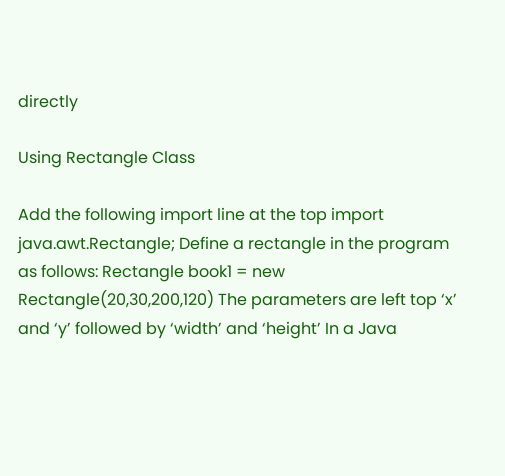directly

Using Rectangle Class

Add the following import line at the top import java.awt.Rectangle; Define a rectangle in the program as follows: Rectangle book1 = new Rectangle(20,30,200,120) The parameters are left top ‘x’ and ‘y’ followed by ‘width’ and ‘height’ In a Java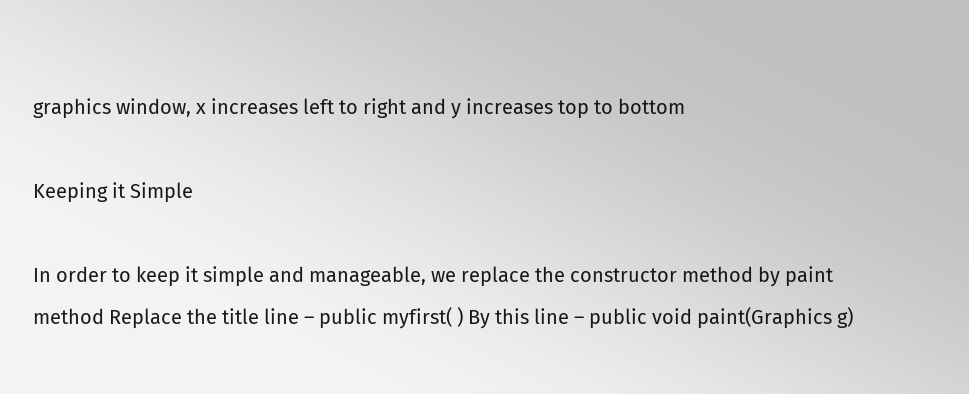graphics window, x increases left to right and y increases top to bottom

Keeping it Simple

In order to keep it simple and manageable, we replace the constructor method by paint method Replace the title line – public myfirst( ) By this line – public void paint(Graphics g)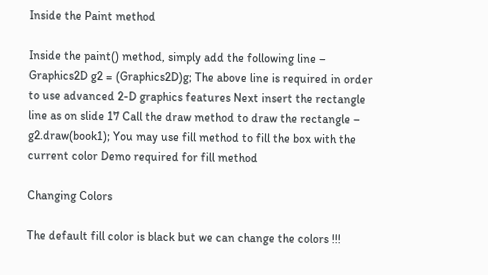Inside the Paint method

Inside the paint() method, simply add the following line – Graphics2D g2 = (Graphics2D)g; The above line is required in order to use advanced 2-D graphics features Next insert the rectangle line as on slide 17 Call the draw method to draw the rectangle – g2.draw(book1); You may use fill method to fill the box with the current color Demo required for fill method

Changing Colors

The default fill color is black but we can change the colors !!!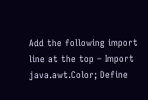Add the following import line at the top – Import java.awt.Color; Define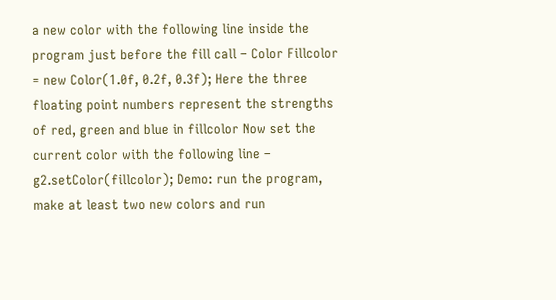a new color with the following line inside the program just before the fill call – Color Fillcolor = new Color(1.0f, 0.2f, 0.3f); Here the three floating point numbers represent the strengths of red, green and blue in fillcolor Now set the current color with the following line – g2.setColor(fillcolor); Demo: run the program, make at least two new colors and run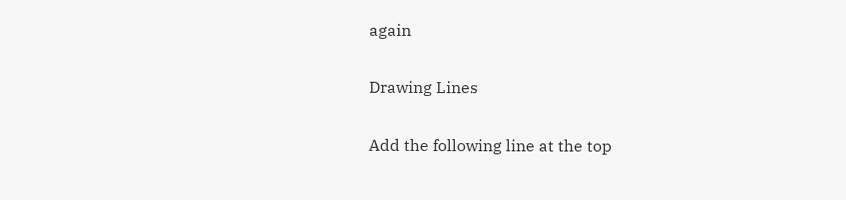again

Drawing Lines

Add the following line at the top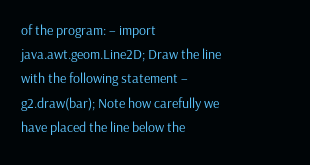of the program: – import java.awt.geom.Line2D; Draw the line with the following statement – g2.draw(bar); Note how carefully we have placed the line below the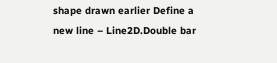shape drawn earlier Define a new line – Line2D.Double bar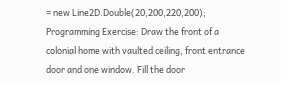= new Line2D.Double(20,200,220,200); Programming Exercise: Draw the front of a colonial home with vaulted ceiling, front entrance door and one window. Fill the door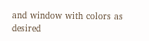and window with colors as desired